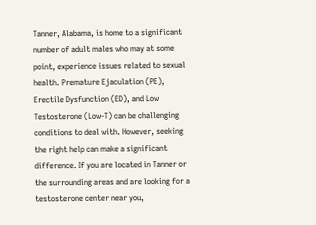Tanner, Alabama, is home to a significant number of adult males who may at some point, experience issues related to sexual health. Premature Ejaculation (PE), Erectile Dysfunction (ED), and Low Testosterone (Low-T) can be challenging conditions to deal with. However, seeking the right help can make a significant difference. If you are located in Tanner or the surrounding areas and are looking for a testosterone center near you,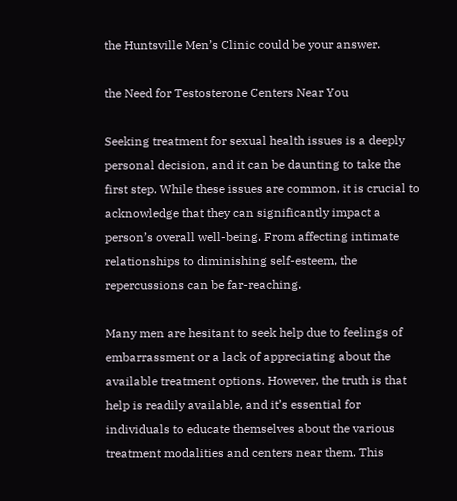the Huntsville Men’s Clinic could be your answer.

the Need for Testosterone Centers Near You

Seeking treatment for sexual health issues is a deeply personal decision, and it can be daunting to take the first step. While these issues are common, it is crucial to acknowledge that they can significantly impact a person’s overall well-being. From affecting intimate relationships to diminishing self-esteem, the repercussions can be far-reaching.

Many men are hesitant to seek help due to feelings of embarrassment or a lack of appreciating about the available treatment options. However, the truth is that help is readily available, and it’s essential for individuals to educate themselves about the various treatment modalities and centers near them. This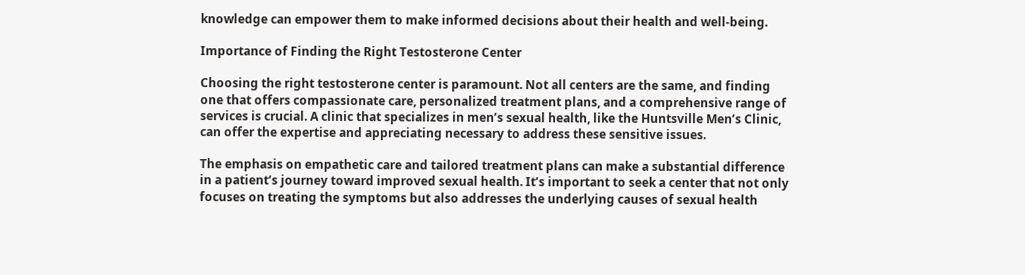knowledge can empower them to make informed decisions about their health and well-being.

Importance of Finding the Right Testosterone Center

Choosing the right testosterone center is paramount. Not all centers are the same, and finding one that offers compassionate care, personalized treatment plans, and a comprehensive range of services is crucial. A clinic that specializes in men’s sexual health, like the Huntsville Men’s Clinic, can offer the expertise and appreciating necessary to address these sensitive issues.

The emphasis on empathetic care and tailored treatment plans can make a substantial difference in a patient’s journey toward improved sexual health. It’s important to seek a center that not only focuses on treating the symptoms but also addresses the underlying causes of sexual health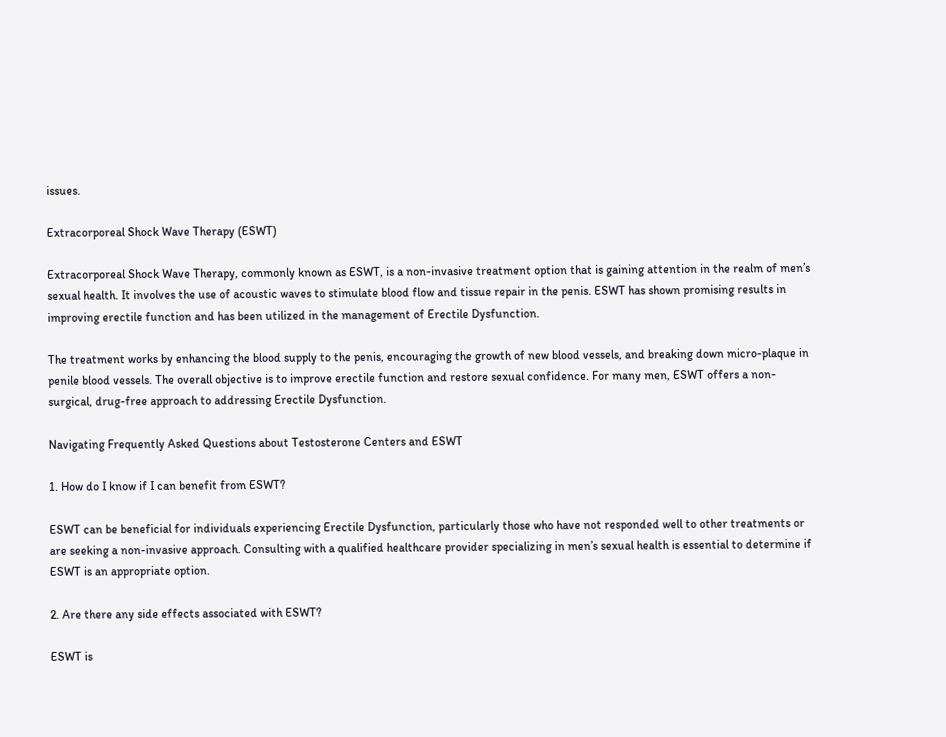issues.

Extracorporeal Shock Wave Therapy (ESWT)

Extracorporeal Shock Wave Therapy, commonly known as ESWT, is a non-invasive treatment option that is gaining attention in the realm of men’s sexual health. It involves the use of acoustic waves to stimulate blood flow and tissue repair in the penis. ESWT has shown promising results in improving erectile function and has been utilized in the management of Erectile Dysfunction.

The treatment works by enhancing the blood supply to the penis, encouraging the growth of new blood vessels, and breaking down micro-plaque in penile blood vessels. The overall objective is to improve erectile function and restore sexual confidence. For many men, ESWT offers a non-surgical, drug-free approach to addressing Erectile Dysfunction.

Navigating Frequently Asked Questions about Testosterone Centers and ESWT

1. How do I know if I can benefit from ESWT?

ESWT can be beneficial for individuals experiencing Erectile Dysfunction, particularly those who have not responded well to other treatments or are seeking a non-invasive approach. Consulting with a qualified healthcare provider specializing in men’s sexual health is essential to determine if ESWT is an appropriate option.

2. Are there any side effects associated with ESWT?

ESWT is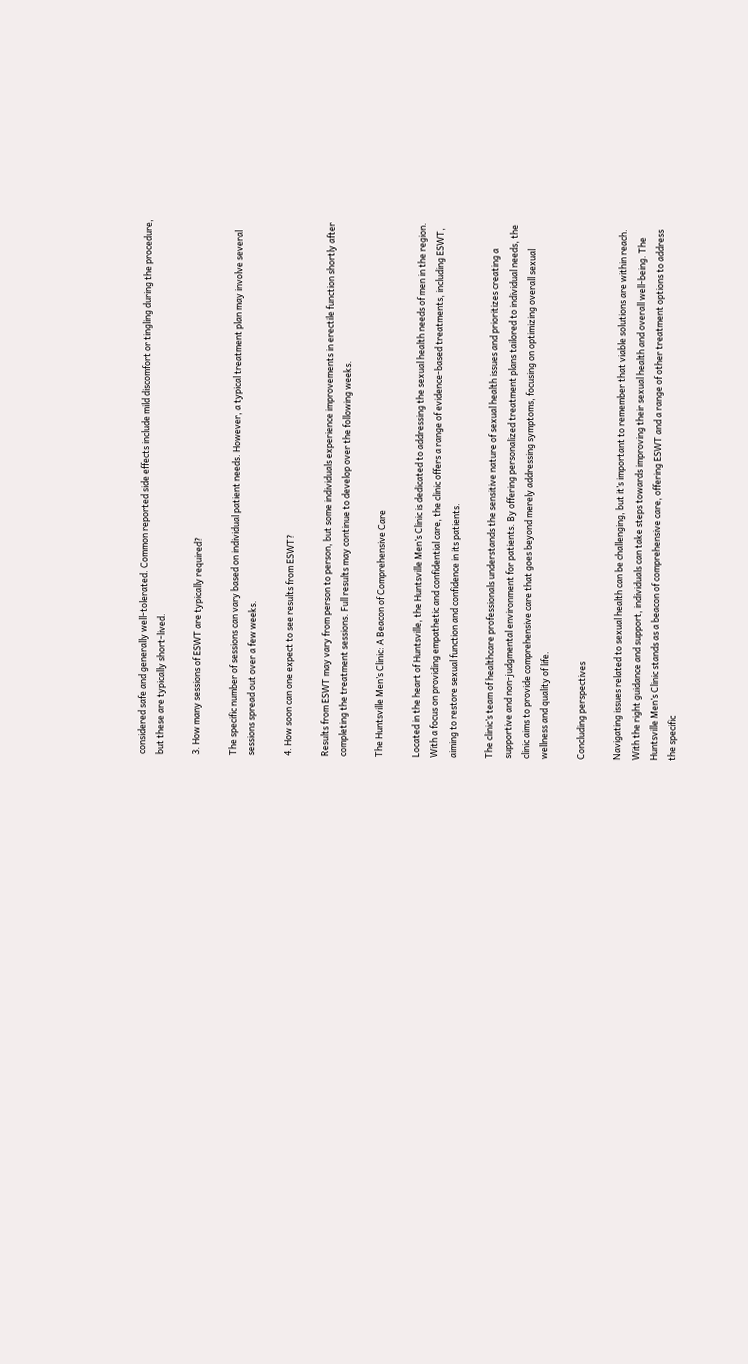considered safe and generally well-tolerated. Common reported side effects include mild discomfort or tingling during the procedure, but these are typically short-lived.

3. How many sessions of ESWT are typically required?

The specific number of sessions can vary based on individual patient needs. However, a typical treatment plan may involve several sessions spread out over a few weeks.

4. How soon can one expect to see results from ESWT?

Results from ESWT may vary from person to person, but some individuals experience improvements in erectile function shortly after completing the treatment sessions. Full results may continue to develop over the following weeks.

The Huntsville Men’s Clinic: A Beacon of Comprehensive Care

Located in the heart of Huntsville, the Huntsville Men’s Clinic is dedicated to addressing the sexual health needs of men in the region. With a focus on providing empathetic and confidential care, the clinic offers a range of evidence-based treatments, including ESWT, aiming to restore sexual function and confidence in its patients.

The clinic’s team of healthcare professionals understands the sensitive nature of sexual health issues and prioritizes creating a supportive and non-judgmental environment for patients. By offering personalized treatment plans tailored to individual needs, the clinic aims to provide comprehensive care that goes beyond merely addressing symptoms, focusing on optimizing overall sexual wellness and quality of life.

Concluding perspectives

Navigating issues related to sexual health can be challenging, but it’s important to remember that viable solutions are within reach. With the right guidance and support, individuals can take steps towards improving their sexual health and overall well-being. The Huntsville Men’s Clinic stands as a beacon of comprehensive care, offering ESWT and a range of other treatment options to address the specific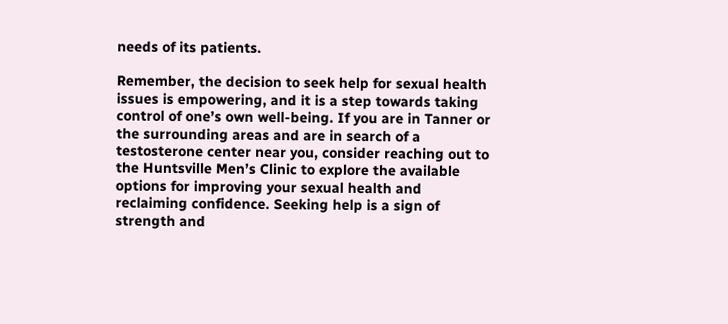needs of its patients.

Remember, the decision to seek help for sexual health issues is empowering, and it is a step towards taking control of one’s own well-being. If you are in Tanner or the surrounding areas and are in search of a testosterone center near you, consider reaching out to the Huntsville Men’s Clinic to explore the available options for improving your sexual health and reclaiming confidence. Seeking help is a sign of strength and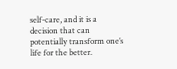self-care, and it is a decision that can potentially transform one’s life for the better.